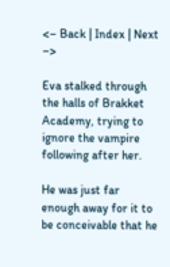<– Back | Index | Next –>

Eva stalked through the halls of Brakket Academy, trying to ignore the vampire following after her.

He was just far enough away for it to be conceivable that he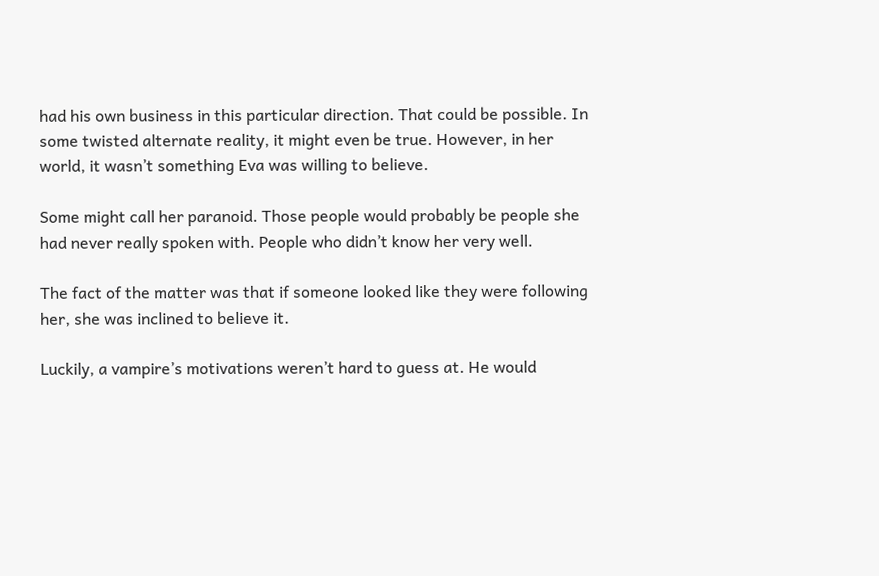had his own business in this particular direction. That could be possible. In some twisted alternate reality, it might even be true. However, in her world, it wasn’t something Eva was willing to believe.

Some might call her paranoid. Those people would probably be people she had never really spoken with. People who didn’t know her very well.

The fact of the matter was that if someone looked like they were following her, she was inclined to believe it.

Luckily, a vampire’s motivations weren’t hard to guess at. He would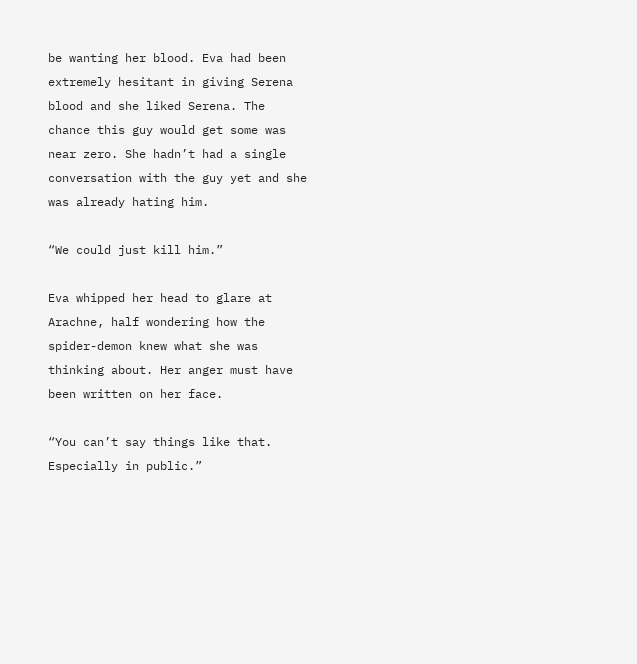be wanting her blood. Eva had been extremely hesitant in giving Serena blood and she liked Serena. The chance this guy would get some was near zero. She hadn’t had a single conversation with the guy yet and she was already hating him.

“We could just kill him.”

Eva whipped her head to glare at Arachne, half wondering how the spider-demon knew what she was thinking about. Her anger must have been written on her face.

“You can’t say things like that. Especially in public.”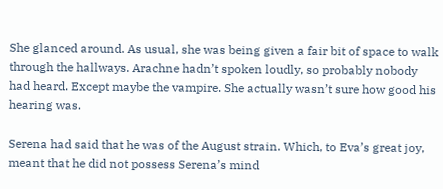She glanced around. As usual, she was being given a fair bit of space to walk through the hallways. Arachne hadn’t spoken loudly, so probably nobody had heard. Except maybe the vampire. She actually wasn’t sure how good his hearing was.

Serena had said that he was of the August strain. Which, to Eva’s great joy, meant that he did not possess Serena’s mind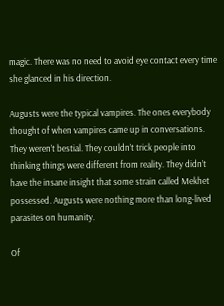magic. There was no need to avoid eye contact every time she glanced in his direction.

Augusts were the typical vampires. The ones everybody thought of when vampires came up in conversations. They weren’t bestial. They couldn’t trick people into thinking things were different from reality. They didn’t have the insane insight that some strain called Mekhet possessed. Augusts were nothing more than long-lived parasites on humanity.

Of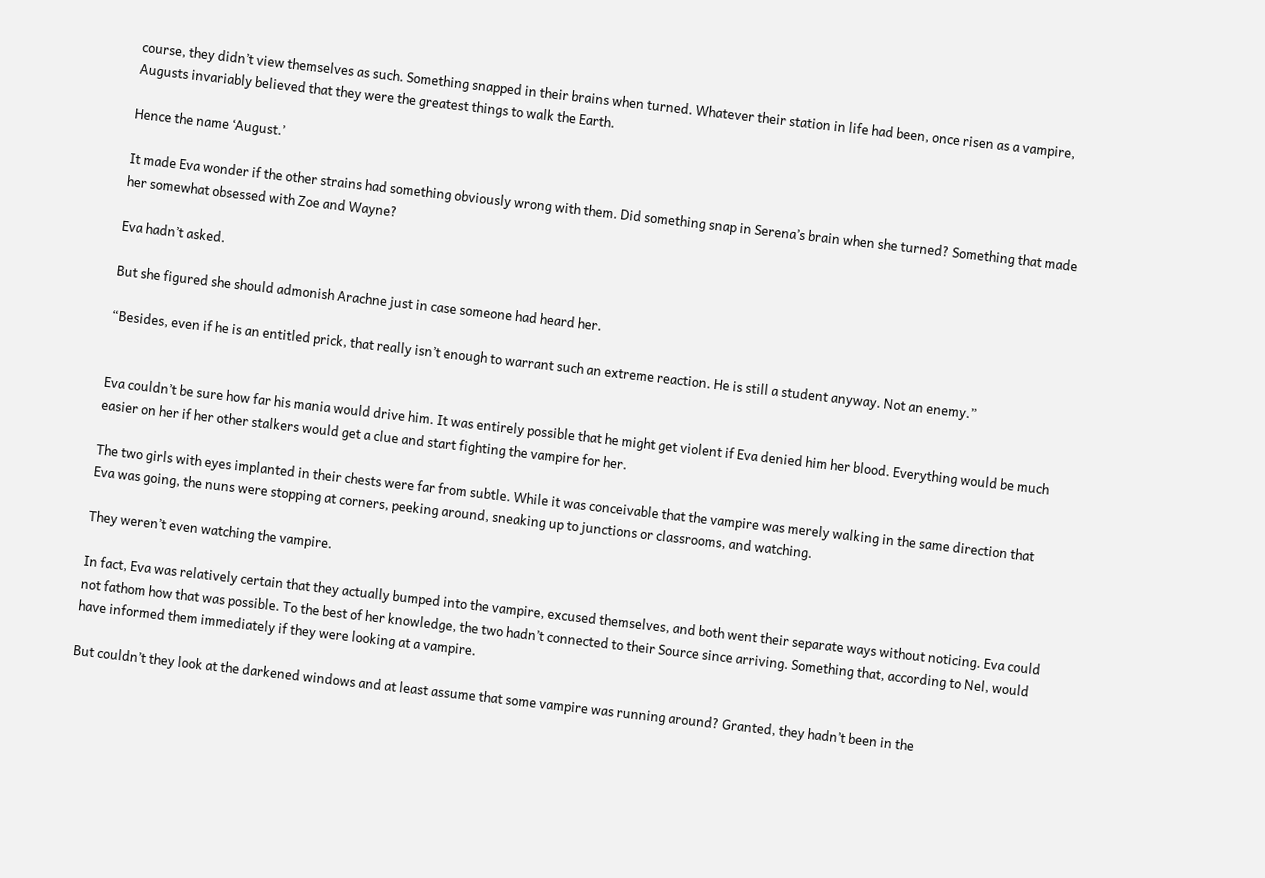course, they didn’t view themselves as such. Something snapped in their brains when turned. Whatever their station in life had been, once risen as a vampire, Augusts invariably believed that they were the greatest things to walk the Earth.

Hence the name ‘August.’

It made Eva wonder if the other strains had something obviously wrong with them. Did something snap in Serena’s brain when she turned? Something that made her somewhat obsessed with Zoe and Wayne?

Eva hadn’t asked.

But she figured she should admonish Arachne just in case someone had heard her.

“Besides, even if he is an entitled prick, that really isn’t enough to warrant such an extreme reaction. He is still a student anyway. Not an enemy.”


Eva couldn’t be sure how far his mania would drive him. It was entirely possible that he might get violent if Eva denied him her blood. Everything would be much easier on her if her other stalkers would get a clue and start fighting the vampire for her.

The two girls with eyes implanted in their chests were far from subtle. While it was conceivable that the vampire was merely walking in the same direction that Eva was going, the nuns were stopping at corners, peeking around, sneaking up to junctions or classrooms, and watching.

They weren’t even watching the vampire.

In fact, Eva was relatively certain that they actually bumped into the vampire, excused themselves, and both went their separate ways without noticing. Eva could not fathom how that was possible. To the best of her knowledge, the two hadn’t connected to their Source since arriving. Something that, according to Nel, would have informed them immediately if they were looking at a vampire.

But couldn’t they look at the darkened windows and at least assume that some vampire was running around? Granted, they hadn’t been in the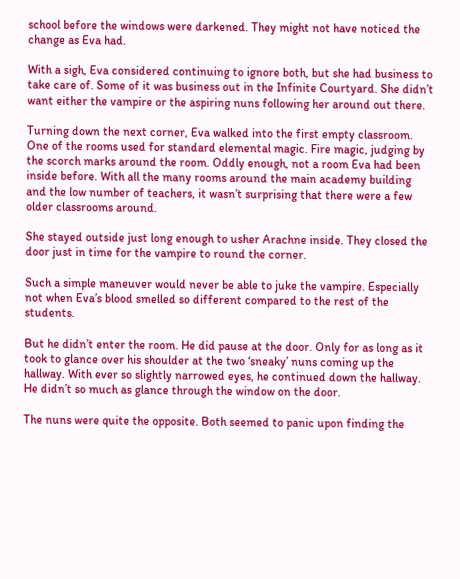school before the windows were darkened. They might not have noticed the change as Eva had.

With a sigh, Eva considered continuing to ignore both, but she had business to take care of. Some of it was business out in the Infinite Courtyard. She didn’t want either the vampire or the aspiring nuns following her around out there.

Turning down the next corner, Eva walked into the first empty classroom. One of the rooms used for standard elemental magic. Fire magic, judging by the scorch marks around the room. Oddly enough, not a room Eva had been inside before. With all the many rooms around the main academy building and the low number of teachers, it wasn’t surprising that there were a few older classrooms around.

She stayed outside just long enough to usher Arachne inside. They closed the door just in time for the vampire to round the corner.

Such a simple maneuver would never be able to juke the vampire. Especially not when Eva’s blood smelled so different compared to the rest of the students.

But he didn’t enter the room. He did pause at the door. Only for as long as it took to glance over his shoulder at the two ‘sneaky’ nuns coming up the hallway. With ever so slightly narrowed eyes, he continued down the hallway. He didn’t so much as glance through the window on the door.

The nuns were quite the opposite. Both seemed to panic upon finding the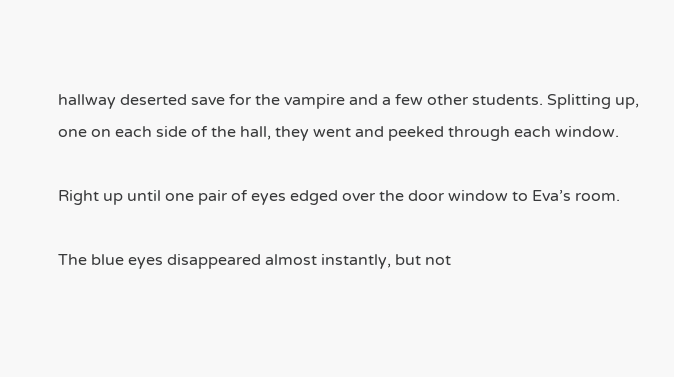hallway deserted save for the vampire and a few other students. Splitting up, one on each side of the hall, they went and peeked through each window.

Right up until one pair of eyes edged over the door window to Eva’s room.

The blue eyes disappeared almost instantly, but not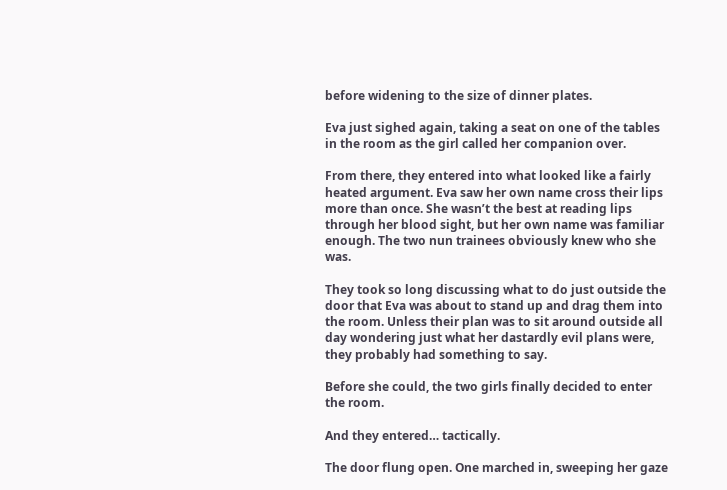before widening to the size of dinner plates.

Eva just sighed again, taking a seat on one of the tables in the room as the girl called her companion over.

From there, they entered into what looked like a fairly heated argument. Eva saw her own name cross their lips more than once. She wasn’t the best at reading lips through her blood sight, but her own name was familiar enough. The two nun trainees obviously knew who she was.

They took so long discussing what to do just outside the door that Eva was about to stand up and drag them into the room. Unless their plan was to sit around outside all day wondering just what her dastardly evil plans were, they probably had something to say.

Before she could, the two girls finally decided to enter the room.

And they entered… tactically.

The door flung open. One marched in, sweeping her gaze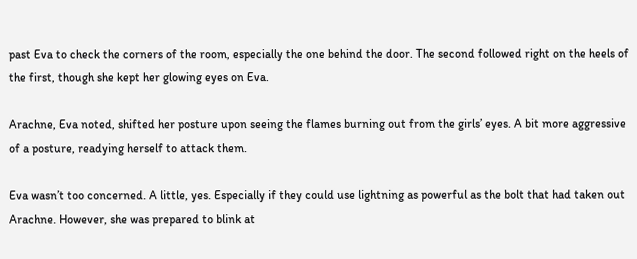past Eva to check the corners of the room, especially the one behind the door. The second followed right on the heels of the first, though she kept her glowing eyes on Eva.

Arachne, Eva noted, shifted her posture upon seeing the flames burning out from the girls’ eyes. A bit more aggressive of a posture, readying herself to attack them.

Eva wasn’t too concerned. A little, yes. Especially if they could use lightning as powerful as the bolt that had taken out Arachne. However, she was prepared to blink at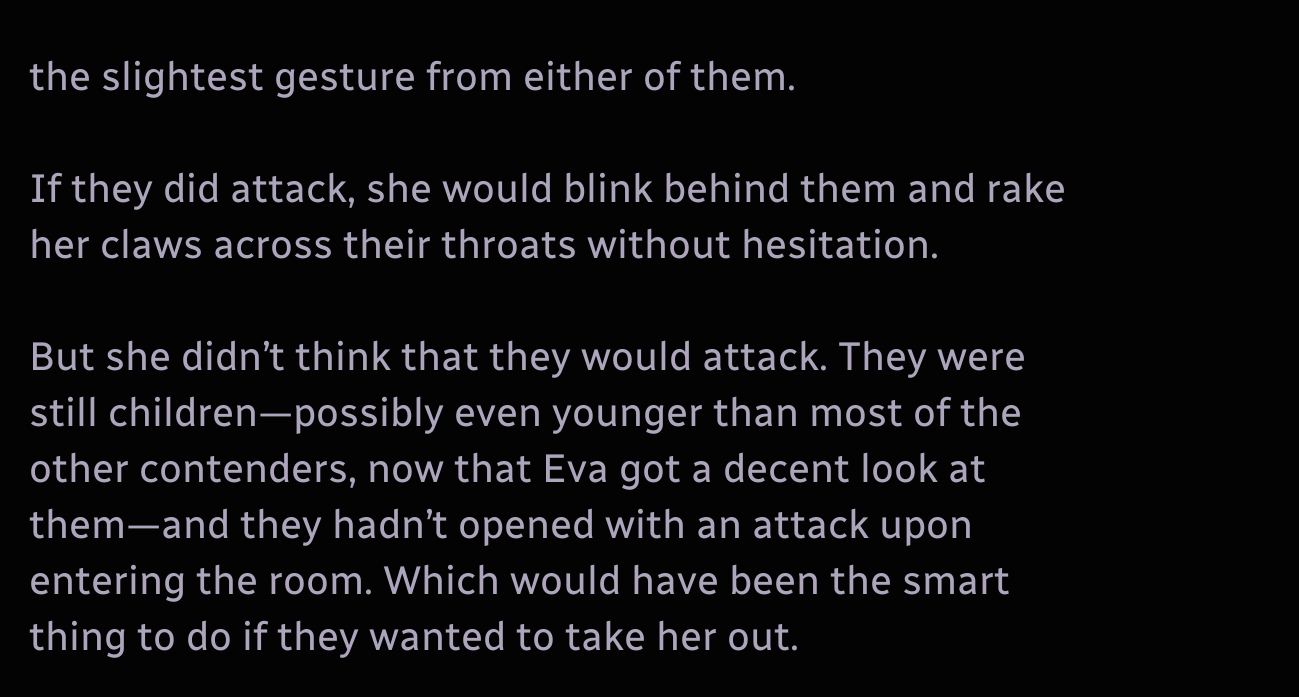the slightest gesture from either of them.

If they did attack, she would blink behind them and rake her claws across their throats without hesitation.

But she didn’t think that they would attack. They were still children—possibly even younger than most of the other contenders, now that Eva got a decent look at them—and they hadn’t opened with an attack upon entering the room. Which would have been the smart thing to do if they wanted to take her out.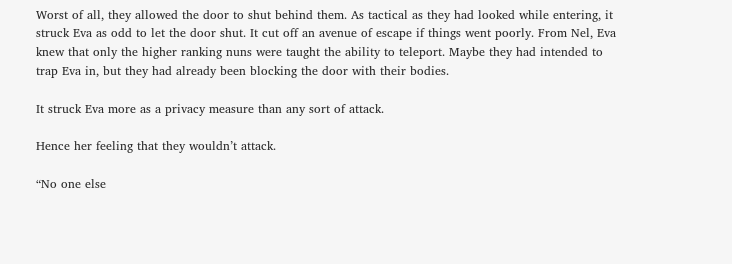Worst of all, they allowed the door to shut behind them. As tactical as they had looked while entering, it struck Eva as odd to let the door shut. It cut off an avenue of escape if things went poorly. From Nel, Eva knew that only the higher ranking nuns were taught the ability to teleport. Maybe they had intended to trap Eva in, but they had already been blocking the door with their bodies.

It struck Eva more as a privacy measure than any sort of attack.

Hence her feeling that they wouldn’t attack.

“No one else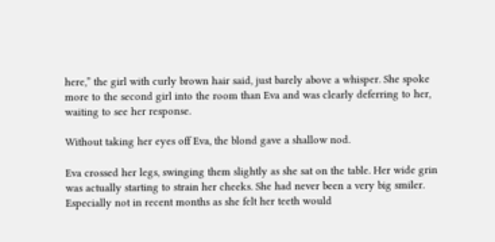here,” the girl with curly brown hair said, just barely above a whisper. She spoke more to the second girl into the room than Eva and was clearly deferring to her, waiting to see her response.

Without taking her eyes off Eva, the blond gave a shallow nod.

Eva crossed her legs, swinging them slightly as she sat on the table. Her wide grin was actually starting to strain her cheeks. She had never been a very big smiler. Especially not in recent months as she felt her teeth would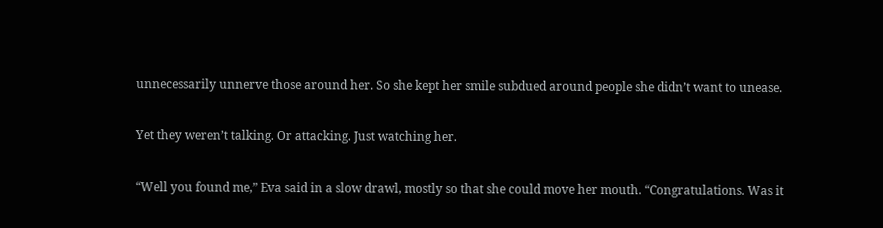unnecessarily unnerve those around her. So she kept her smile subdued around people she didn’t want to unease.

Yet they weren’t talking. Or attacking. Just watching her.

“Well you found me,” Eva said in a slow drawl, mostly so that she could move her mouth. “Congratulations. Was it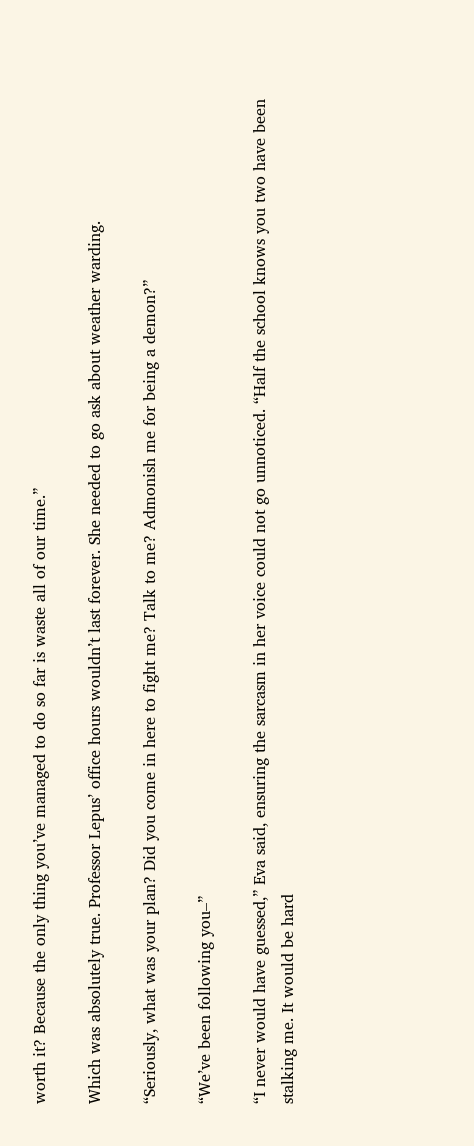worth it? Because the only thing you’ve managed to do so far is waste all of our time.”

Which was absolutely true. Professor Lepus’ office hours wouldn’t last forever. She needed to go ask about weather warding.

“Seriously, what was your plan? Did you come in here to fight me? Talk to me? Admonish me for being a demon?”

“We’ve been following you–”

“I never would have guessed,” Eva said, ensuring the sarcasm in her voice could not go unnoticed. “Half the school knows you two have been stalking me. It would be hard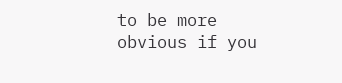to be more obvious if you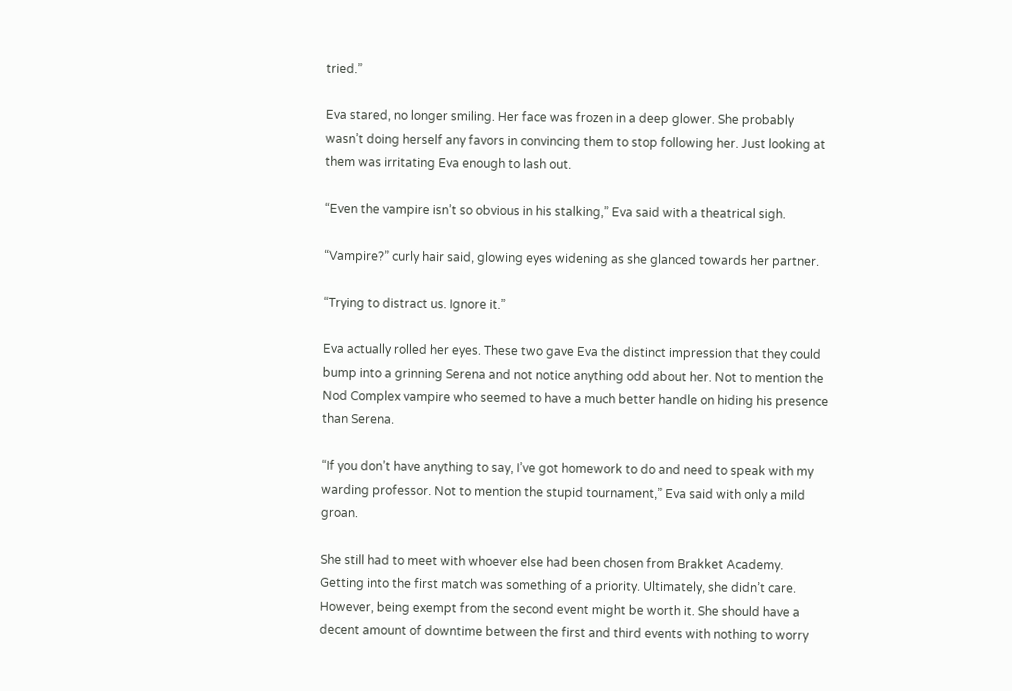tried.”

Eva stared, no longer smiling. Her face was frozen in a deep glower. She probably wasn’t doing herself any favors in convincing them to stop following her. Just looking at them was irritating Eva enough to lash out.

“Even the vampire isn’t so obvious in his stalking,” Eva said with a theatrical sigh.

“Vampire?” curly hair said, glowing eyes widening as she glanced towards her partner.

“Trying to distract us. Ignore it.”

Eva actually rolled her eyes. These two gave Eva the distinct impression that they could bump into a grinning Serena and not notice anything odd about her. Not to mention the Nod Complex vampire who seemed to have a much better handle on hiding his presence than Serena.

“If you don’t have anything to say, I’ve got homework to do and need to speak with my warding professor. Not to mention the stupid tournament,” Eva said with only a mild groan.

She still had to meet with whoever else had been chosen from Brakket Academy. Getting into the first match was something of a priority. Ultimately, she didn’t care. However, being exempt from the second event might be worth it. She should have a decent amount of downtime between the first and third events with nothing to worry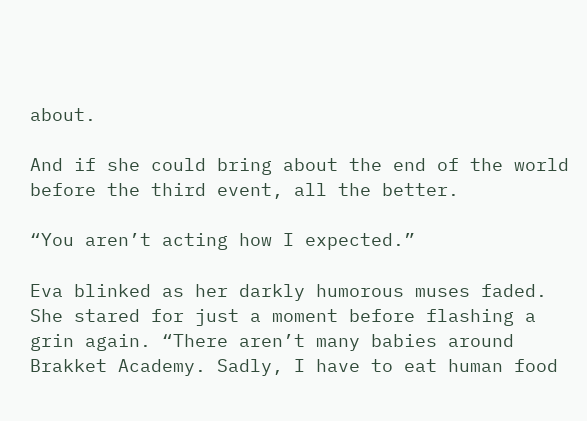about.

And if she could bring about the end of the world before the third event, all the better.

“You aren’t acting how I expected.”

Eva blinked as her darkly humorous muses faded. She stared for just a moment before flashing a grin again. “There aren’t many babies around Brakket Academy. Sadly, I have to eat human food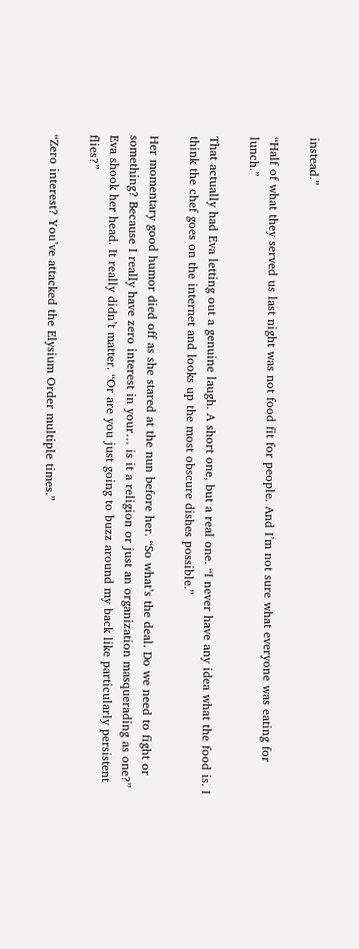instead.”

“Half of what they served us last night was not food fit for people. And I’m not sure what everyone was eating for lunch.”

That actually had Eva letting out a genuine laugh. A short one, but a real one. “I never have any idea what the food is. I think the chef goes on the internet and looks up the most obscure dishes possible.”

Her momentary good humor died off as she stared at the nun before her. “So what’s the deal. Do we need to fight or something? Because I really have zero interest in your… is it a religion or just an organization masquerading as one?” Eva shook her head. It really didn’t matter. “Or are you just going to buzz around my back like particularly persistent flies?”

“Zero interest? You’ve attacked the Elysium Order multiple times.”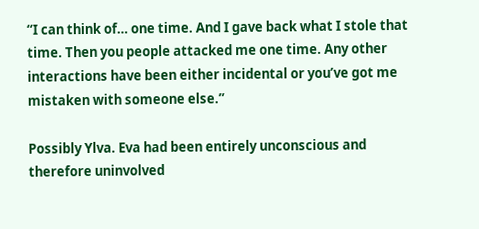“I can think of… one time. And I gave back what I stole that time. Then you people attacked me one time. Any other interactions have been either incidental or you’ve got me mistaken with someone else.”

Possibly Ylva. Eva had been entirely unconscious and therefore uninvolved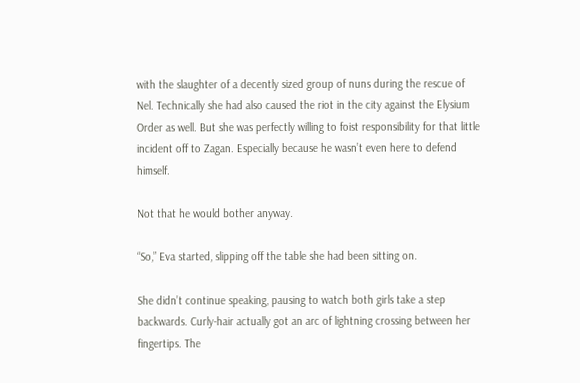with the slaughter of a decently sized group of nuns during the rescue of Nel. Technically she had also caused the riot in the city against the Elysium Order as well. But she was perfectly willing to foist responsibility for that little incident off to Zagan. Especially because he wasn’t even here to defend himself.

Not that he would bother anyway.

“So,” Eva started, slipping off the table she had been sitting on.

She didn’t continue speaking, pausing to watch both girls take a step backwards. Curly-hair actually got an arc of lightning crossing between her fingertips. The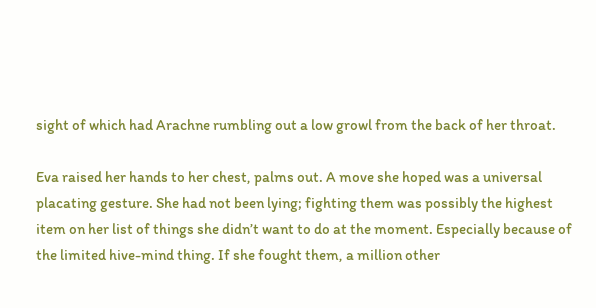sight of which had Arachne rumbling out a low growl from the back of her throat.

Eva raised her hands to her chest, palms out. A move she hoped was a universal placating gesture. She had not been lying; fighting them was possibly the highest item on her list of things she didn’t want to do at the moment. Especially because of the limited hive-mind thing. If she fought them, a million other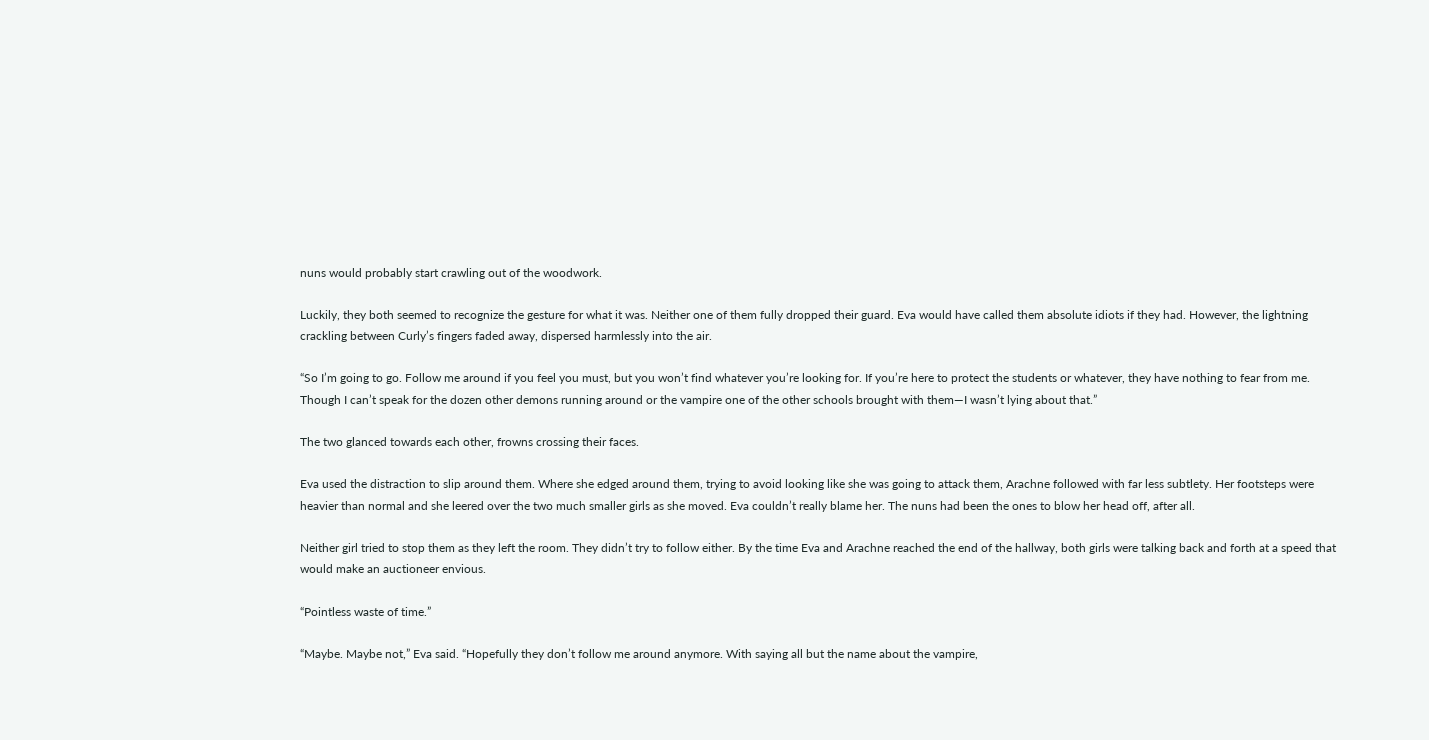nuns would probably start crawling out of the woodwork.

Luckily, they both seemed to recognize the gesture for what it was. Neither one of them fully dropped their guard. Eva would have called them absolute idiots if they had. However, the lightning crackling between Curly’s fingers faded away, dispersed harmlessly into the air.

“So I’m going to go. Follow me around if you feel you must, but you won’t find whatever you’re looking for. If you’re here to protect the students or whatever, they have nothing to fear from me. Though I can’t speak for the dozen other demons running around or the vampire one of the other schools brought with them—I wasn’t lying about that.”

The two glanced towards each other, frowns crossing their faces.

Eva used the distraction to slip around them. Where she edged around them, trying to avoid looking like she was going to attack them, Arachne followed with far less subtlety. Her footsteps were heavier than normal and she leered over the two much smaller girls as she moved. Eva couldn’t really blame her. The nuns had been the ones to blow her head off, after all.

Neither girl tried to stop them as they left the room. They didn’t try to follow either. By the time Eva and Arachne reached the end of the hallway, both girls were talking back and forth at a speed that would make an auctioneer envious.

“Pointless waste of time.”

“Maybe. Maybe not,” Eva said. “Hopefully they don’t follow me around anymore. With saying all but the name about the vampire,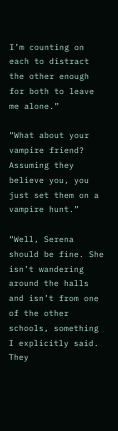I’m counting on each to distract the other enough for both to leave me alone.”

“What about your vampire friend? Assuming they believe you, you just set them on a vampire hunt.”

“Well, Serena should be fine. She isn’t wandering around the halls and isn’t from one of the other schools, something I explicitly said. They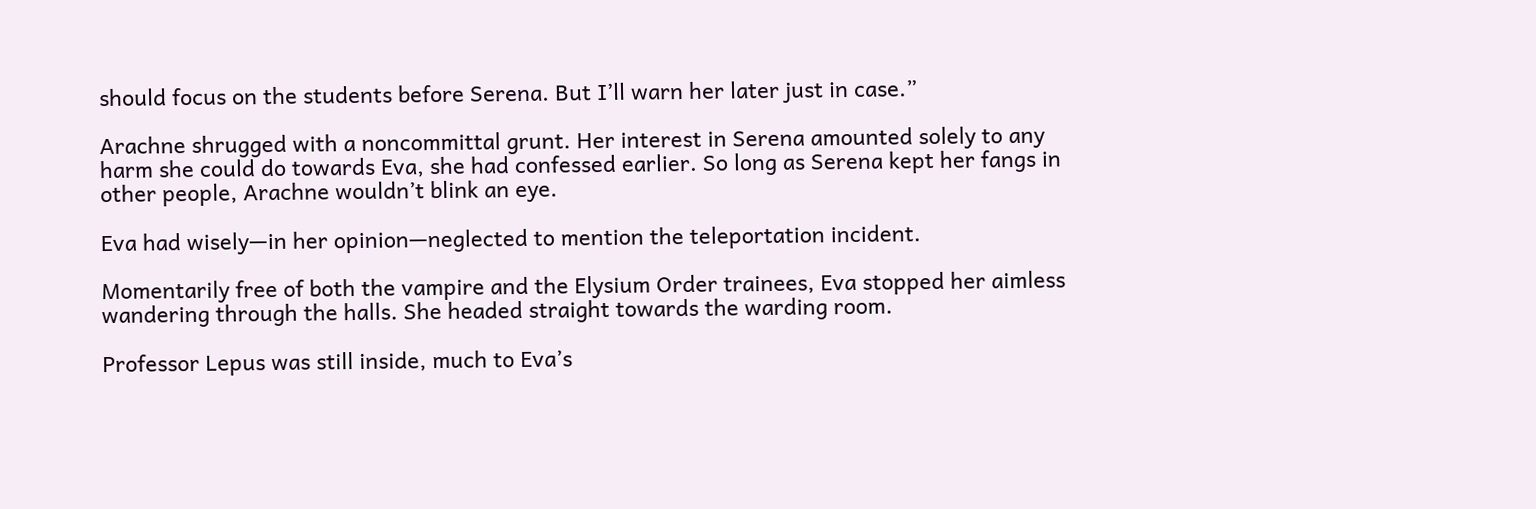should focus on the students before Serena. But I’ll warn her later just in case.”

Arachne shrugged with a noncommittal grunt. Her interest in Serena amounted solely to any harm she could do towards Eva, she had confessed earlier. So long as Serena kept her fangs in other people, Arachne wouldn’t blink an eye.

Eva had wisely—in her opinion—neglected to mention the teleportation incident.

Momentarily free of both the vampire and the Elysium Order trainees, Eva stopped her aimless wandering through the halls. She headed straight towards the warding room.

Professor Lepus was still inside, much to Eva’s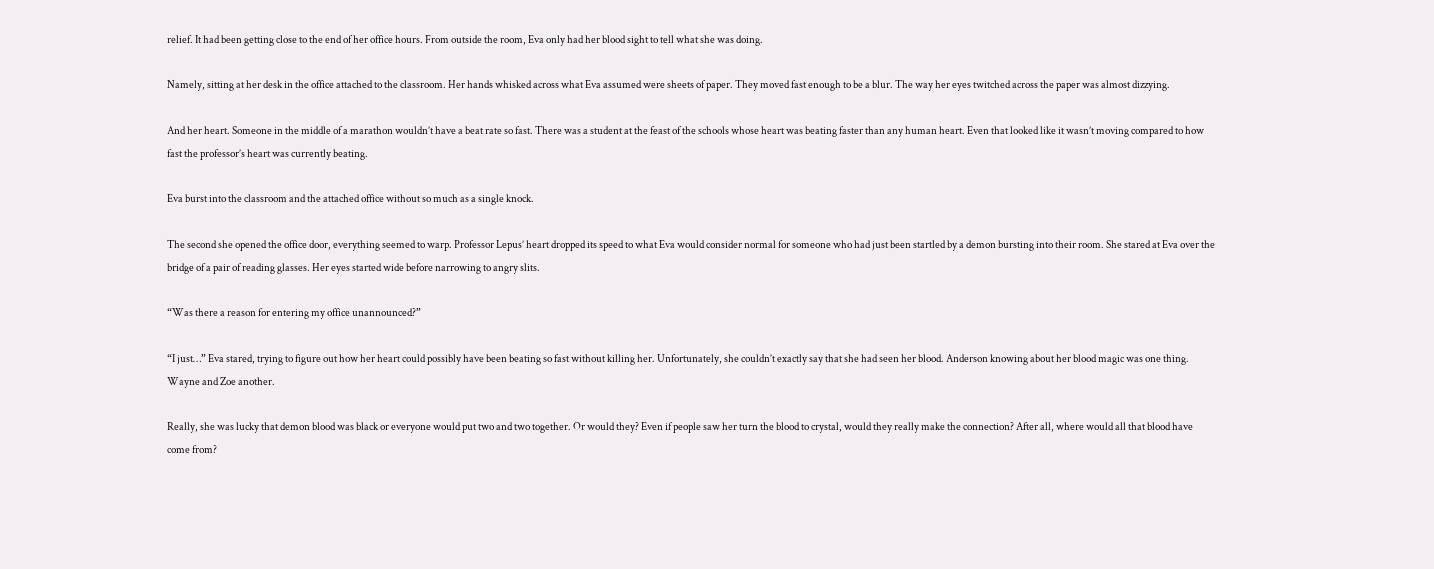relief. It had been getting close to the end of her office hours. From outside the room, Eva only had her blood sight to tell what she was doing.

Namely, sitting at her desk in the office attached to the classroom. Her hands whisked across what Eva assumed were sheets of paper. They moved fast enough to be a blur. The way her eyes twitched across the paper was almost dizzying.

And her heart. Someone in the middle of a marathon wouldn’t have a beat rate so fast. There was a student at the feast of the schools whose heart was beating faster than any human heart. Even that looked like it wasn’t moving compared to how fast the professor’s heart was currently beating.

Eva burst into the classroom and the attached office without so much as a single knock.

The second she opened the office door, everything seemed to warp. Professor Lepus’ heart dropped its speed to what Eva would consider normal for someone who had just been startled by a demon bursting into their room. She stared at Eva over the bridge of a pair of reading glasses. Her eyes started wide before narrowing to angry slits.

“Was there a reason for entering my office unannounced?”

“I just…” Eva stared, trying to figure out how her heart could possibly have been beating so fast without killing her. Unfortunately, she couldn’t exactly say that she had seen her blood. Anderson knowing about her blood magic was one thing. Wayne and Zoe another.

Really, she was lucky that demon blood was black or everyone would put two and two together. Or would they? Even if people saw her turn the blood to crystal, would they really make the connection? After all, where would all that blood have come from?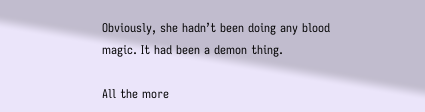Obviously, she hadn’t been doing any blood magic. It had been a demon thing.

All the more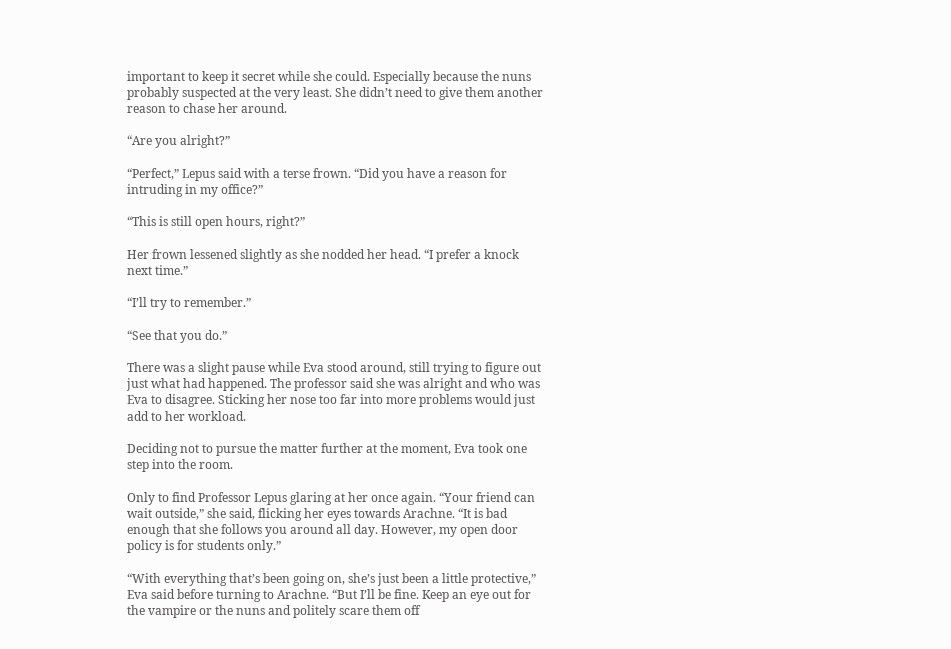important to keep it secret while she could. Especially because the nuns probably suspected at the very least. She didn’t need to give them another reason to chase her around.

“Are you alright?”

“Perfect,” Lepus said with a terse frown. “Did you have a reason for intruding in my office?”

“This is still open hours, right?”

Her frown lessened slightly as she nodded her head. “I prefer a knock next time.”

“I’ll try to remember.”

“See that you do.”

There was a slight pause while Eva stood around, still trying to figure out just what had happened. The professor said she was alright and who was Eva to disagree. Sticking her nose too far into more problems would just add to her workload.

Deciding not to pursue the matter further at the moment, Eva took one step into the room.

Only to find Professor Lepus glaring at her once again. “Your friend can wait outside,” she said, flicking her eyes towards Arachne. “It is bad enough that she follows you around all day. However, my open door policy is for students only.”

“With everything that’s been going on, she’s just been a little protective,” Eva said before turning to Arachne. “But I’ll be fine. Keep an eye out for the vampire or the nuns and politely scare them off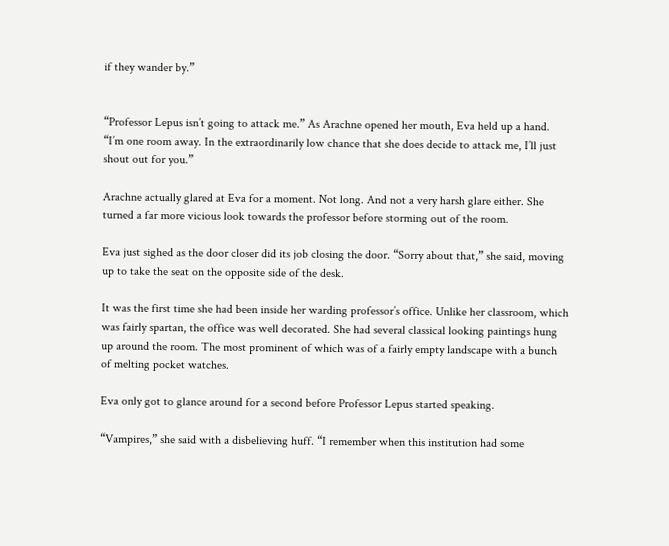if they wander by.”


“Professor Lepus isn’t going to attack me.” As Arachne opened her mouth, Eva held up a hand. “I’m one room away. In the extraordinarily low chance that she does decide to attack me, I’ll just shout out for you.”

Arachne actually glared at Eva for a moment. Not long. And not a very harsh glare either. She turned a far more vicious look towards the professor before storming out of the room.

Eva just sighed as the door closer did its job closing the door. “Sorry about that,” she said, moving up to take the seat on the opposite side of the desk.

It was the first time she had been inside her warding professor’s office. Unlike her classroom, which was fairly spartan, the office was well decorated. She had several classical looking paintings hung up around the room. The most prominent of which was of a fairly empty landscape with a bunch of melting pocket watches.

Eva only got to glance around for a second before Professor Lepus started speaking.

“Vampires,” she said with a disbelieving huff. “I remember when this institution had some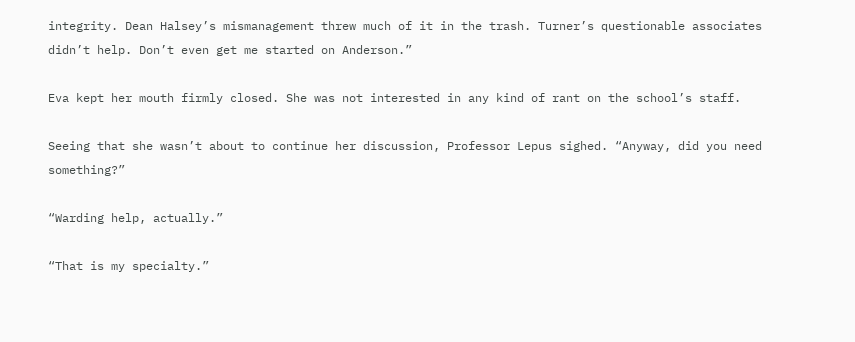integrity. Dean Halsey’s mismanagement threw much of it in the trash. Turner’s questionable associates didn’t help. Don’t even get me started on Anderson.”

Eva kept her mouth firmly closed. She was not interested in any kind of rant on the school’s staff.

Seeing that she wasn’t about to continue her discussion, Professor Lepus sighed. “Anyway, did you need something?”

“Warding help, actually.”

“That is my specialty.”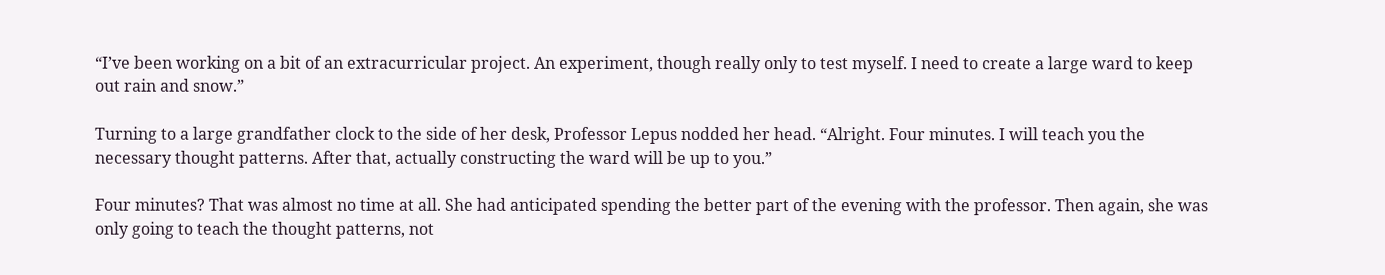“I’ve been working on a bit of an extracurricular project. An experiment, though really only to test myself. I need to create a large ward to keep out rain and snow.”

Turning to a large grandfather clock to the side of her desk, Professor Lepus nodded her head. “Alright. Four minutes. I will teach you the necessary thought patterns. After that, actually constructing the ward will be up to you.”

Four minutes? That was almost no time at all. She had anticipated spending the better part of the evening with the professor. Then again, she was only going to teach the thought patterns, not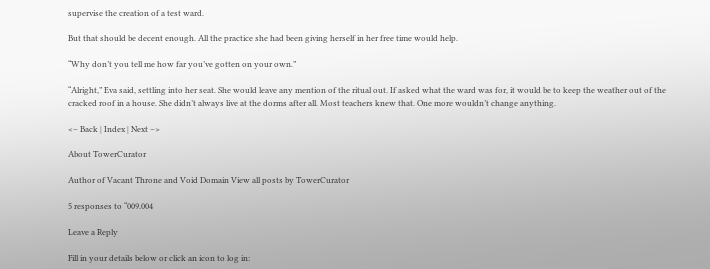supervise the creation of a test ward.

But that should be decent enough. All the practice she had been giving herself in her free time would help.

“Why don’t you tell me how far you’ve gotten on your own.”

“Alright,” Eva said, settling into her seat. She would leave any mention of the ritual out. If asked what the ward was for, it would be to keep the weather out of the cracked roof in a house. She didn’t always live at the dorms after all. Most teachers knew that. One more wouldn’t change anything.

<– Back | Index | Next –>

About TowerCurator

Author of Vacant Throne and Void Domain View all posts by TowerCurator

5 responses to “009.004

Leave a Reply

Fill in your details below or click an icon to log in: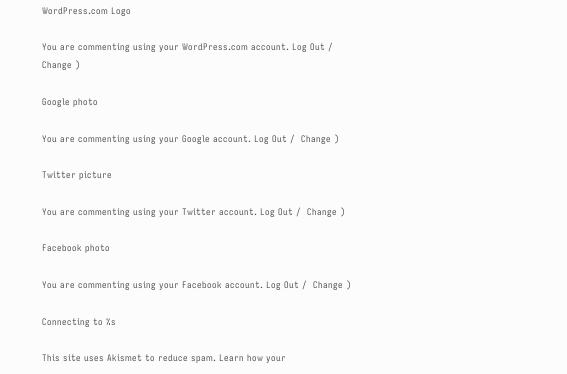WordPress.com Logo

You are commenting using your WordPress.com account. Log Out /  Change )

Google photo

You are commenting using your Google account. Log Out /  Change )

Twitter picture

You are commenting using your Twitter account. Log Out /  Change )

Facebook photo

You are commenting using your Facebook account. Log Out /  Change )

Connecting to %s

This site uses Akismet to reduce spam. Learn how your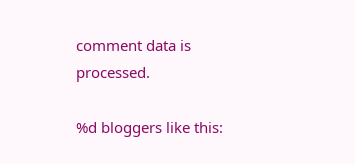comment data is processed.

%d bloggers like this: